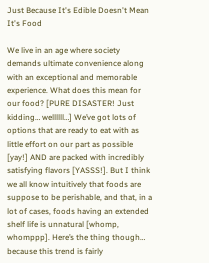Just Because It's Edible Doesn't Mean It's Food

We live in an age where society demands ultimate convenience along with an exceptional and memorable experience. What does this mean for our food? [PURE DISASTER! Just kidding… wellllll…] We’ve got lots of options that are ready to eat with as little effort on our part as possible [yay!] AND are packed with incredibly satisfying flavors [YASSS!]. But I think we all know intuitively that foods are suppose to be perishable, and that, in a lot of cases, foods having an extended shelf life is unnatural [whomp, whomppp]. Here’s the thing though… because this trend is fairly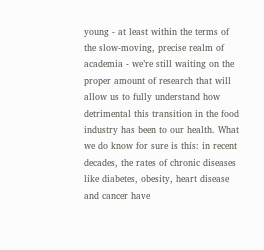young - at least within the terms of the slow-moving, precise realm of academia - we’re still waiting on the proper amount of research that will allow us to fully understand how detrimental this transition in the food industry has been to our health. What we do know for sure is this: in recent decades, the rates of chronic diseases like diabetes, obesity, heart disease and cancer have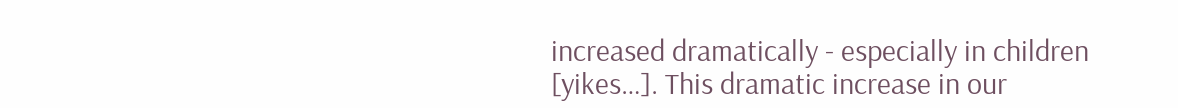increased dramatically - especially in children [yikes…]. This dramatic increase in our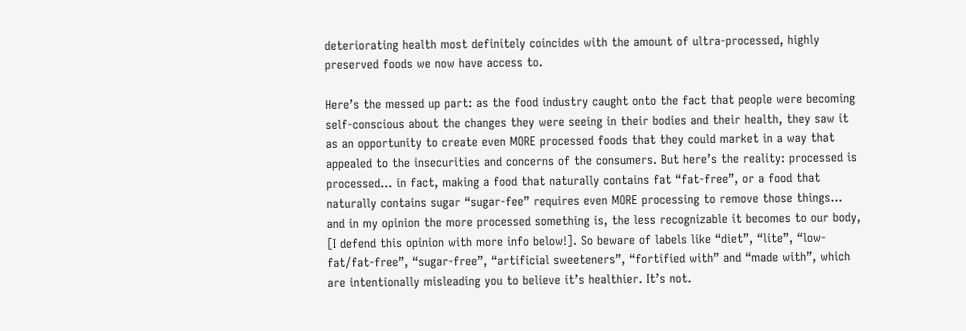deteriorating health most definitely coincides with the amount of ultra-processed, highly preserved foods we now have access to.

Here’s the messed up part: as the food industry caught onto the fact that people were becoming self-conscious about the changes they were seeing in their bodies and their health, they saw it as an opportunity to create even MORE processed foods that they could market in a way that appealed to the insecurities and concerns of the consumers. But here’s the reality: processed is processed… in fact, making a food that naturally contains fat “fat-free”, or a food that naturally contains sugar “sugar-fee” requires even MORE processing to remove those things… and in my opinion the more processed something is, the less recognizable it becomes to our body, [I defend this opinion with more info below!]. So beware of labels like “diet”, “lite”, “low-fat/fat-free”, “sugar-free”, “artificial sweeteners”, “fortified with” and “made with”, which are intentionally misleading you to believe it’s healthier. It’s not.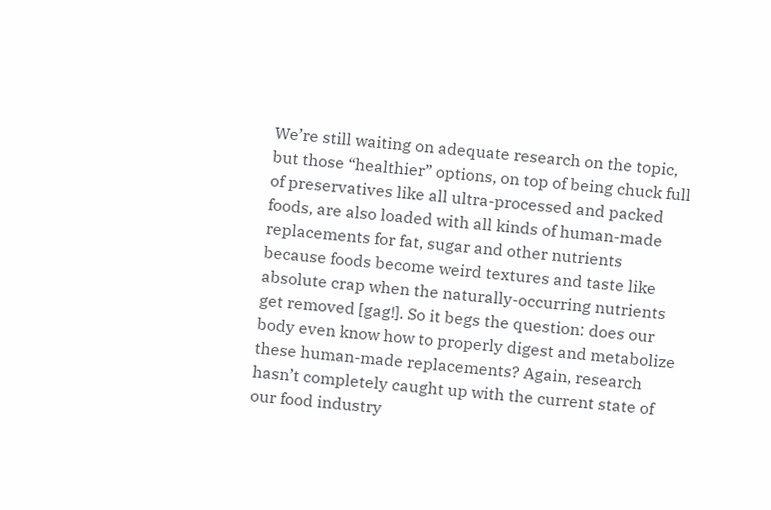We’re still waiting on adequate research on the topic, but those “healthier” options, on top of being chuck full of preservatives like all ultra-processed and packed foods, are also loaded with all kinds of human-made replacements for fat, sugar and other nutrients because foods become weird textures and taste like absolute crap when the naturally-occurring nutrients get removed [gag!]. So it begs the question: does our body even know how to properly digest and metabolize these human-made replacements? Again, research hasn’t completely caught up with the current state of our food industry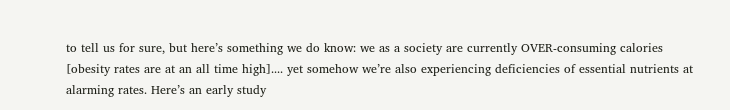to tell us for sure, but here’s something we do know: we as a society are currently OVER-consuming calories [obesity rates are at an all time high].... yet somehow we’re also experiencing deficiencies of essential nutrients at alarming rates. Here’s an early study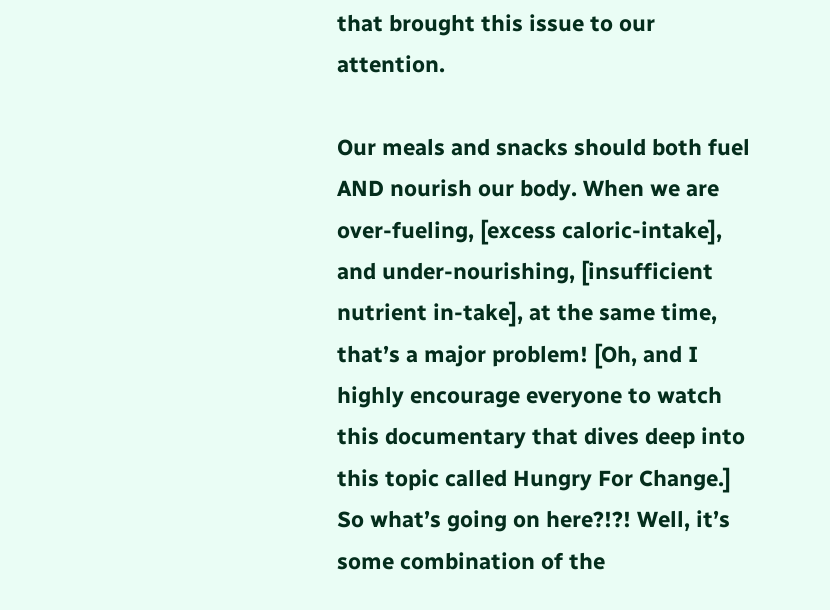that brought this issue to our attention.

Our meals and snacks should both fuel AND nourish our body. When we are over-fueling, [excess caloric-intake], and under-nourishing, [insufficient nutrient in-take], at the same time, that’s a major problem! [Oh, and I highly encourage everyone to watch this documentary that dives deep into this topic called Hungry For Change.] So what’s going on here?!?! Well, it’s some combination of the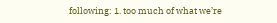following: 1. too much of what we’re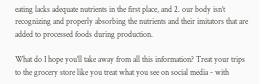eating lacks adequate nutrients in the first place, and 2. our body isn’t recognizing and properly absorbing the nutrients and their imitators that are added to processed foods during production.

What do I hope you’ll take away from all this information? Treat your trips to the grocery store like you treat what you see on social media - with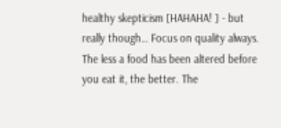healthy skepticism [HAHAHA! ] - but really though… Focus on quality always. The less a food has been altered before you eat it, the better. The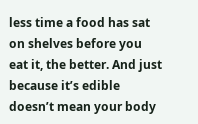less time a food has sat on shelves before you eat it, the better. And just because it’s edible doesn’t mean your body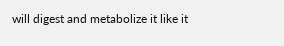will digest and metabolize it like it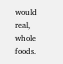would real, whole foods.